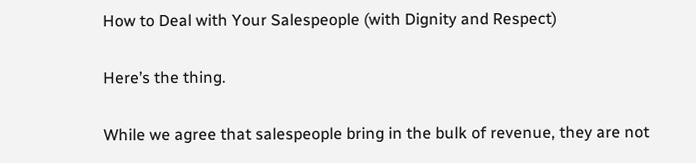How to Deal with Your Salespeople (with Dignity and Respect)

Here’s the thing.

While we agree that salespeople bring in the bulk of revenue, they are not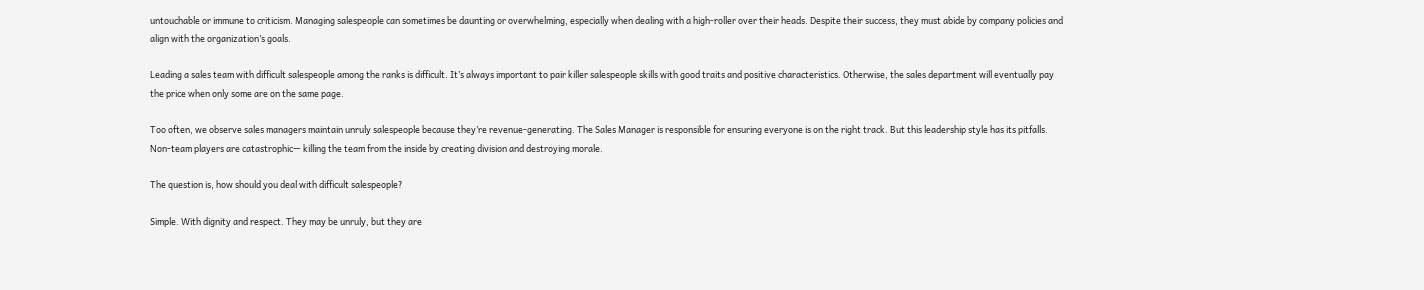untouchable or immune to criticism. Managing salespeople can sometimes be daunting or overwhelming, especially when dealing with a high-roller over their heads. Despite their success, they must abide by company policies and align with the organization’s goals.

Leading a sales team with difficult salespeople among the ranks is difficult. It’s always important to pair killer salespeople skills with good traits and positive characteristics. Otherwise, the sales department will eventually pay the price when only some are on the same page.

Too often, we observe sales managers maintain unruly salespeople because they’re revenue-generating. The Sales Manager is responsible for ensuring everyone is on the right track. But this leadership style has its pitfalls. Non-team players are catastrophic— killing the team from the inside by creating division and destroying morale.

The question is, how should you deal with difficult salespeople?

Simple. With dignity and respect. They may be unruly, but they are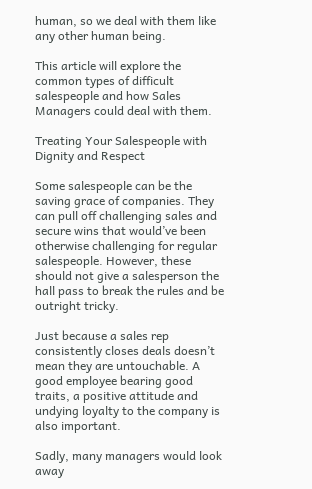human, so we deal with them like any other human being.

This article will explore the common types of difficult salespeople and how Sales Managers could deal with them.

Treating Your Salespeople with Dignity and Respect

Some salespeople can be the saving grace of companies. They can pull off challenging sales and secure wins that would’ve been otherwise challenging for regular salespeople. However, these should not give a salesperson the hall pass to break the rules and be outright tricky.

Just because a sales rep consistently closes deals doesn’t mean they are untouchable. A good employee bearing good traits, a positive attitude and undying loyalty to the company is also important.

Sadly, many managers would look away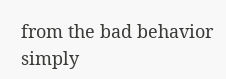from the bad behavior simply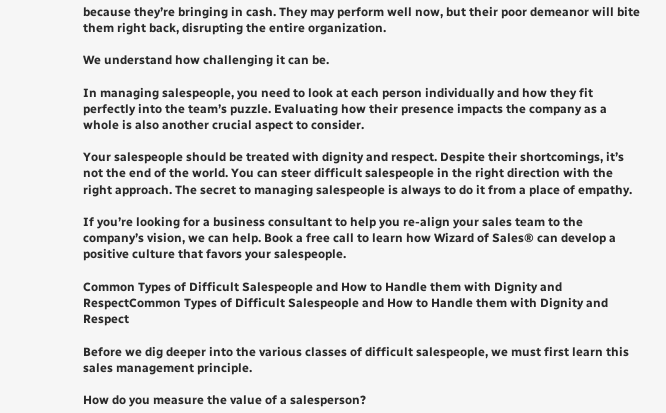because they’re bringing in cash. They may perform well now, but their poor demeanor will bite them right back, disrupting the entire organization.

We understand how challenging it can be.

In managing salespeople, you need to look at each person individually and how they fit perfectly into the team’s puzzle. Evaluating how their presence impacts the company as a whole is also another crucial aspect to consider.

Your salespeople should be treated with dignity and respect. Despite their shortcomings, it’s not the end of the world. You can steer difficult salespeople in the right direction with the right approach. The secret to managing salespeople is always to do it from a place of empathy.

If you’re looking for a business consultant to help you re-align your sales team to the company’s vision, we can help. Book a free call to learn how Wizard of Sales® can develop a positive culture that favors your salespeople.

Common Types of Difficult Salespeople and How to Handle them with Dignity and RespectCommon Types of Difficult Salespeople and How to Handle them with Dignity and Respect

Before we dig deeper into the various classes of difficult salespeople, we must first learn this sales management principle.

How do you measure the value of a salesperson?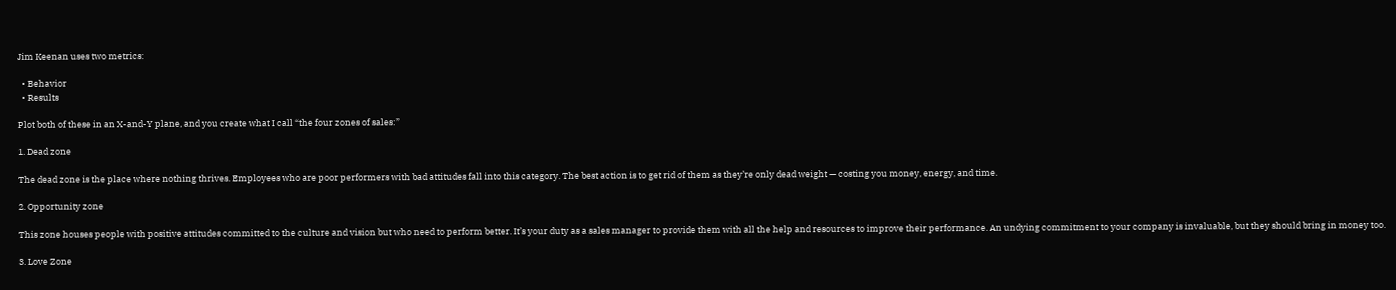Jim Keenan uses two metrics:

  • Behavior
  • Results

Plot both of these in an X-and-Y plane, and you create what I call “the four zones of sales:”

1. Dead zone

The dead zone is the place where nothing thrives. Employees who are poor performers with bad attitudes fall into this category. The best action is to get rid of them as they’re only dead weight — costing you money, energy, and time.

2. Opportunity zone

This zone houses people with positive attitudes committed to the culture and vision but who need to perform better. It’s your duty as a sales manager to provide them with all the help and resources to improve their performance. An undying commitment to your company is invaluable, but they should bring in money too.

3. Love Zone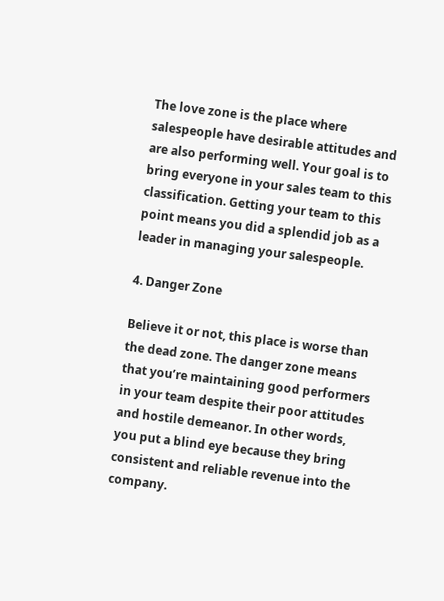The love zone is the place where salespeople have desirable attitudes and are also performing well. Your goal is to bring everyone in your sales team to this classification. Getting your team to this point means you did a splendid job as a leader in managing your salespeople.

4. Danger Zone

Believe it or not, this place is worse than the dead zone. The danger zone means that you’re maintaining good performers in your team despite their poor attitudes and hostile demeanor. In other words, you put a blind eye because they bring consistent and reliable revenue into the company.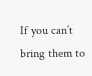If you can’t bring them to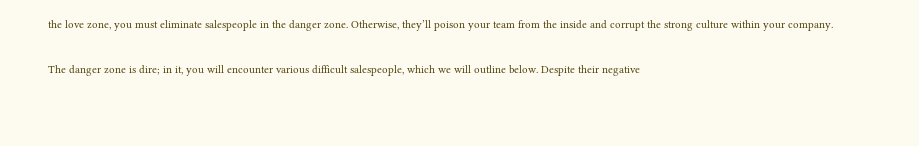the love zone, you must eliminate salespeople in the danger zone. Otherwise, they’ll poison your team from the inside and corrupt the strong culture within your company.

The danger zone is dire; in it, you will encounter various difficult salespeople, which we will outline below. Despite their negative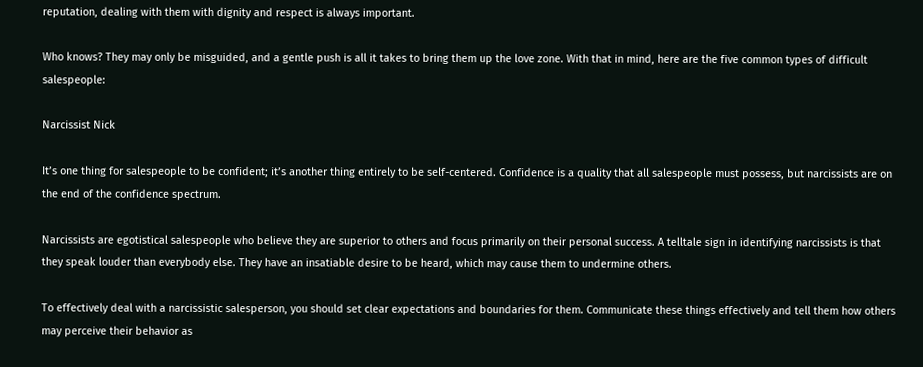reputation, dealing with them with dignity and respect is always important.

Who knows? They may only be misguided, and a gentle push is all it takes to bring them up the love zone. With that in mind, here are the five common types of difficult salespeople:

Narcissist Nick

It’s one thing for salespeople to be confident; it’s another thing entirely to be self-centered. Confidence is a quality that all salespeople must possess, but narcissists are on the end of the confidence spectrum.

Narcissists are egotistical salespeople who believe they are superior to others and focus primarily on their personal success. A telltale sign in identifying narcissists is that they speak louder than everybody else. They have an insatiable desire to be heard, which may cause them to undermine others.

To effectively deal with a narcissistic salesperson, you should set clear expectations and boundaries for them. Communicate these things effectively and tell them how others may perceive their behavior as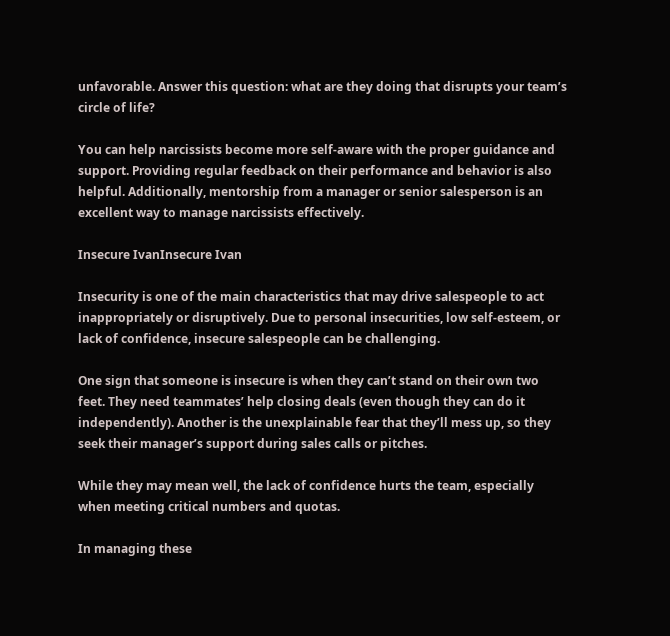unfavorable. Answer this question: what are they doing that disrupts your team’s circle of life?

You can help narcissists become more self-aware with the proper guidance and support. Providing regular feedback on their performance and behavior is also helpful. Additionally, mentorship from a manager or senior salesperson is an excellent way to manage narcissists effectively.

Insecure IvanInsecure Ivan

Insecurity is one of the main characteristics that may drive salespeople to act inappropriately or disruptively. Due to personal insecurities, low self-esteem, or lack of confidence, insecure salespeople can be challenging.

One sign that someone is insecure is when they can’t stand on their own two feet. They need teammates’ help closing deals (even though they can do it independently). Another is the unexplainable fear that they’ll mess up, so they seek their manager’s support during sales calls or pitches.

While they may mean well, the lack of confidence hurts the team, especially when meeting critical numbers and quotas.

In managing these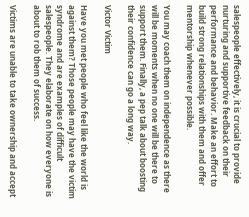salespeople effectively, it is crucial to provide nurturing and supportive feedback on their performance and behavior. Make an effort to build strong relationships with them and offer mentorship whenever possible.

You may coach them on independence as there will be moments when no one will be there to support them. Finally, a pep talk about boosting their confidence can go a long way.

Victor Victim

Have you met people who feel like the world is against them? Those people may have the victim syndrome and are examples of difficult salespeople. They elaborate on how everyone is about to rob them of success.

Victims are unable to take ownership and accept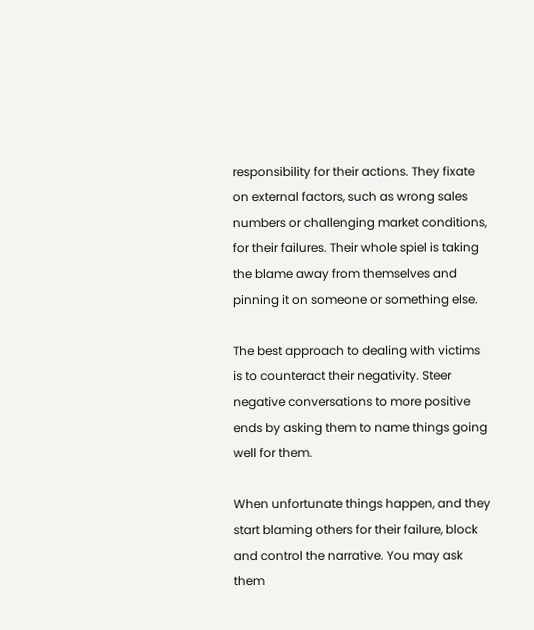responsibility for their actions. They fixate on external factors, such as wrong sales numbers or challenging market conditions, for their failures. Their whole spiel is taking the blame away from themselves and pinning it on someone or something else.

The best approach to dealing with victims is to counteract their negativity. Steer negative conversations to more positive ends by asking them to name things going well for them.

When unfortunate things happen, and they start blaming others for their failure, block and control the narrative. You may ask them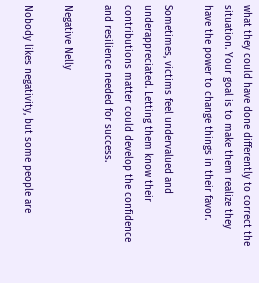what they could have done differently to correct the situation. Your goal is to make them realize they have the power to change things in their favor.

Sometimes, victims feel undervalued and underappreciated. Letting them know their contributions matter could develop the confidence and resilience needed for success.

Negative Nelly

Nobody likes negativity, but some people are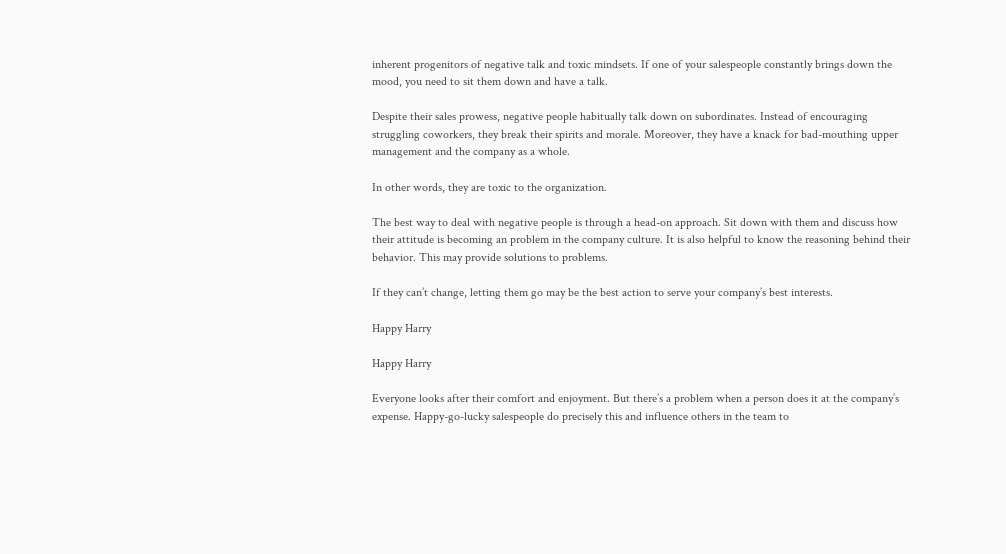inherent progenitors of negative talk and toxic mindsets. If one of your salespeople constantly brings down the mood, you need to sit them down and have a talk.

Despite their sales prowess, negative people habitually talk down on subordinates. Instead of encouraging struggling coworkers, they break their spirits and morale. Moreover, they have a knack for bad-mouthing upper management and the company as a whole.

In other words, they are toxic to the organization.

The best way to deal with negative people is through a head-on approach. Sit down with them and discuss how their attitude is becoming an problem in the company culture. It is also helpful to know the reasoning behind their behavior. This may provide solutions to problems.

If they can’t change, letting them go may be the best action to serve your company’s best interests.

Happy Harry

Happy Harry

Everyone looks after their comfort and enjoyment. But there’s a problem when a person does it at the company’s expense. Happy-go-lucky salespeople do precisely this and influence others in the team to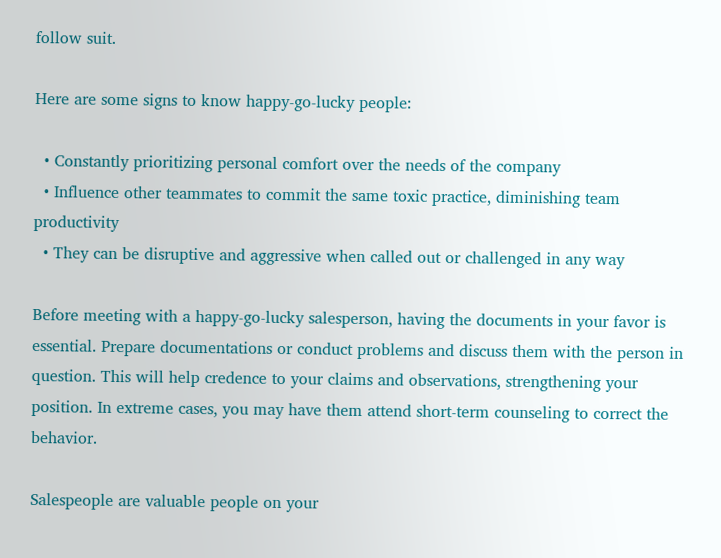follow suit.

Here are some signs to know happy-go-lucky people:

  • Constantly prioritizing personal comfort over the needs of the company
  • Influence other teammates to commit the same toxic practice, diminishing team productivity
  • They can be disruptive and aggressive when called out or challenged in any way

Before meeting with a happy-go-lucky salesperson, having the documents in your favor is essential. Prepare documentations or conduct problems and discuss them with the person in question. This will help credence to your claims and observations, strengthening your position. In extreme cases, you may have them attend short-term counseling to correct the behavior.

Salespeople are valuable people on your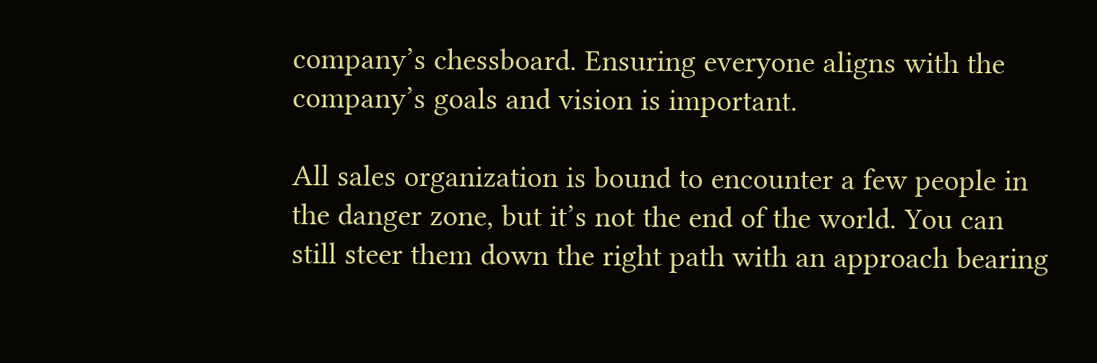company’s chessboard. Ensuring everyone aligns with the company’s goals and vision is important.

All sales organization is bound to encounter a few people in the danger zone, but it’s not the end of the world. You can still steer them down the right path with an approach bearing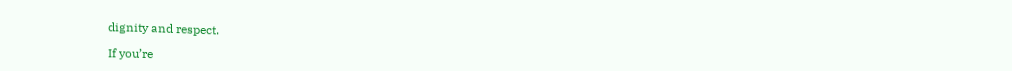dignity and respect.

If you’re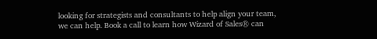looking for strategists and consultants to help align your team, we can help. Book a call to learn how Wizard of Sales® can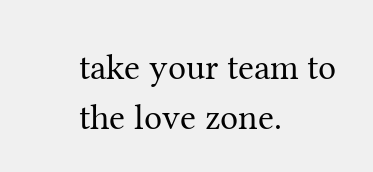take your team to the love zone.